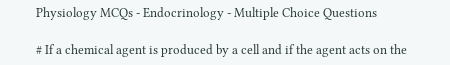Physiology MCQs - Endocrinology - Multiple Choice Questions

# If a chemical agent is produced by a cell and if the agent acts on the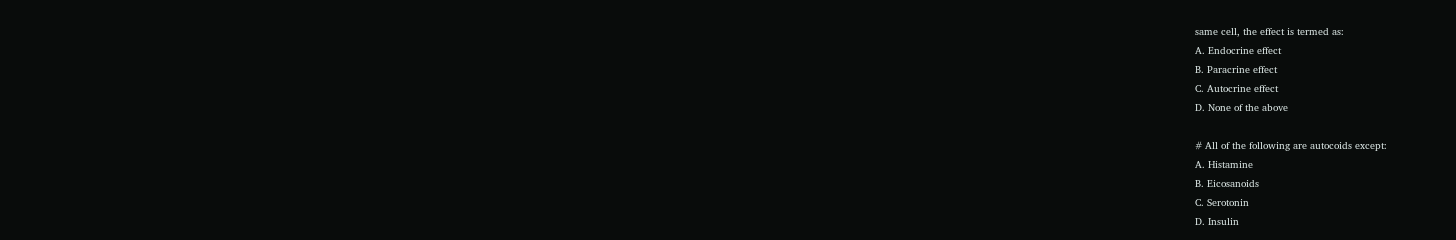same cell, the effect is termed as:
A. Endocrine effect
B. Paracrine effect
C. Autocrine effect
D. None of the above

# All of the following are autocoids except:
A. Histamine
B. Eicosanoids
C. Serotonin
D. Insulin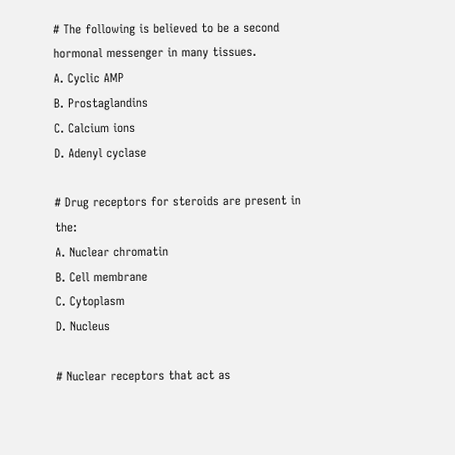# The following is believed to be a second hormonal messenger in many tissues.
A. Cyclic AMP
B. Prostaglandins
C. Calcium ions
D. Adenyl cyclase

# Drug receptors for steroids are present in the:
A. Nuclear chromatin
B. Cell membrane
C. Cytoplasm
D. Nucleus

# Nuclear receptors that act as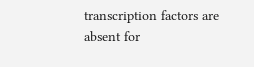transcription factors are absent for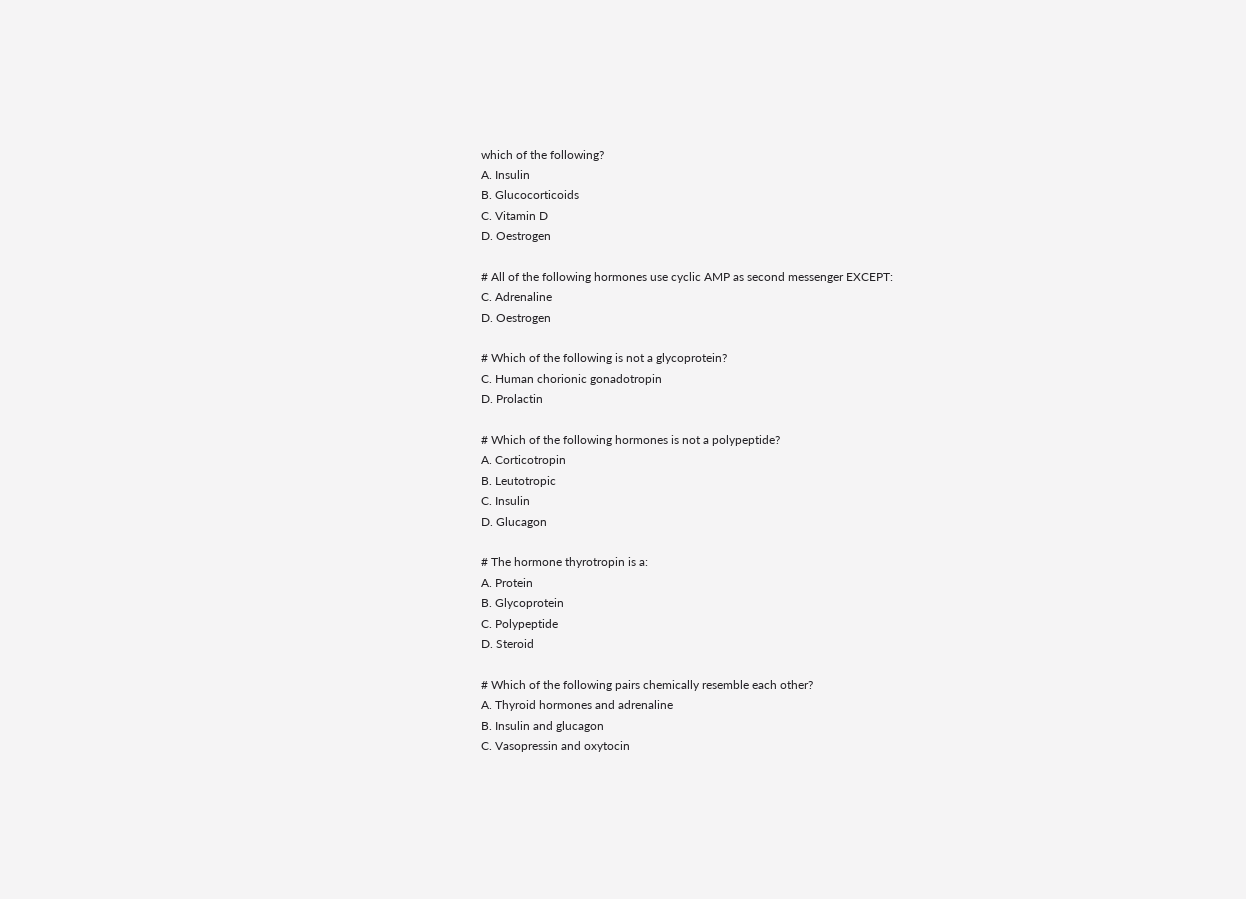which of the following?
A. Insulin
B. Glucocorticoids
C. Vitamin D
D. Oestrogen

# All of the following hormones use cyclic AMP as second messenger EXCEPT:
C. Adrenaline
D. Oestrogen

# Which of the following is not a glycoprotein?
C. Human chorionic gonadotropin
D. Prolactin

# Which of the following hormones is not a polypeptide?
A. Corticotropin
B. Leutotropic
C. Insulin
D. Glucagon

# The hormone thyrotropin is a:
A. Protein
B. Glycoprotein
C. Polypeptide
D. Steroid

# Which of the following pairs chemically resemble each other?
A. Thyroid hormones and adrenaline
B. Insulin and glucagon
C. Vasopressin and oxytocin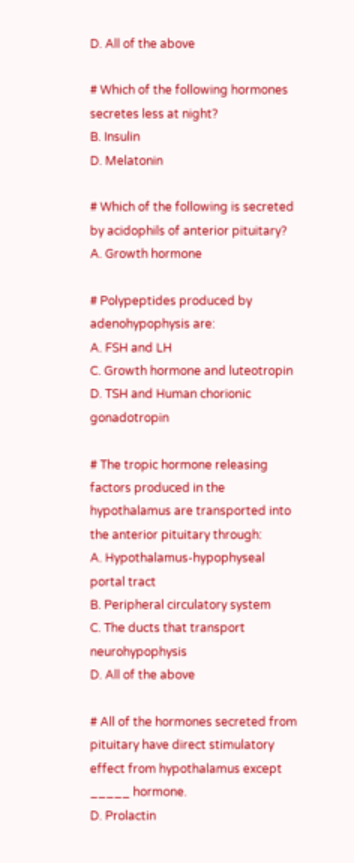D. All of the above

# Which of the following hormones secretes less at night?
B. Insulin
D. Melatonin

# Which of the following is secreted by acidophils of anterior pituitary?
A. Growth hormone

# Polypeptides produced by adenohypophysis are:
A. FSH and LH
C. Growth hormone and luteotropin
D. TSH and Human chorionic gonadotropin

# The tropic hormone releasing factors produced in the hypothalamus are transported into the anterior pituitary through:
A. Hypothalamus-hypophyseal portal tract
B. Peripheral circulatory system
C. The ducts that transport neurohypophysis
D. All of the above

# All of the hormones secreted from pituitary have direct stimulatory effect from hypothalamus except _____ hormone.
D. Prolactin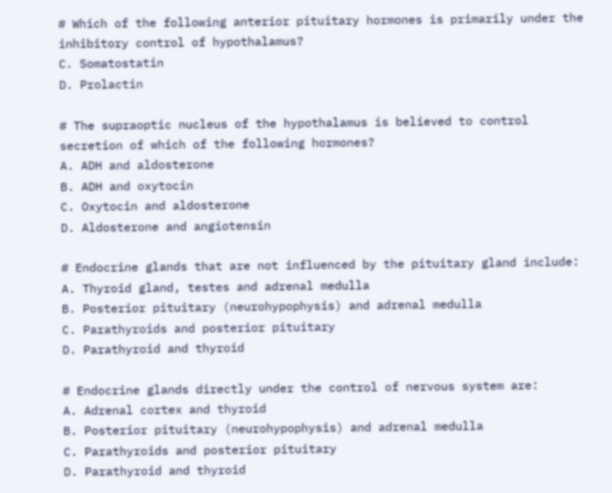# Which of the following anterior pituitary hormones is primarily under the inhibitory control of hypothalamus?
C. Somatostatin
D. Prolactin

# The supraoptic nucleus of the hypothalamus is believed to control secretion of which of the following hormones?
A. ADH and aldosterone
B. ADH and oxytocin
C. Oxytocin and aldosterone
D. Aldosterone and angiotensin

# Endocrine glands that are not influenced by the pituitary gland include:
A. Thyroid gland, testes and adrenal medulla
B. Posterior pituitary (neurohypophysis) and adrenal medulla
C. Parathyroids and posterior pituitary
D. Parathyroid and thyroid

# Endocrine glands directly under the control of nervous system are:
A. Adrenal cortex and thyroid
B. Posterior pituitary (neurohypophysis) and adrenal medulla
C. Parathyroids and posterior pituitary
D. Parathyroid and thyroid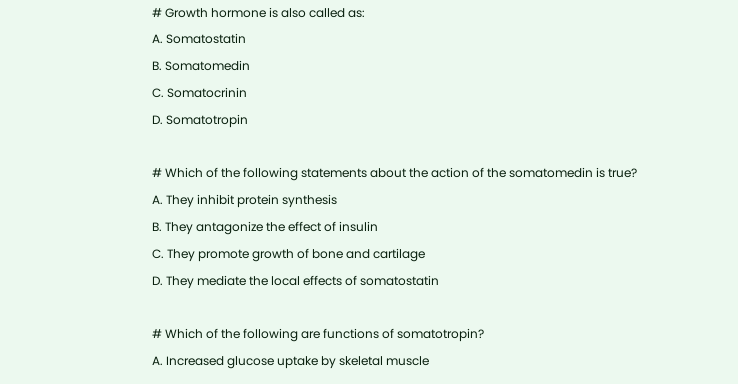# Growth hormone is also called as:
A. Somatostatin
B. Somatomedin
C. Somatocrinin
D. Somatotropin

# Which of the following statements about the action of the somatomedin is true?
A. They inhibit protein synthesis
B. They antagonize the effect of insulin
C. They promote growth of bone and cartilage
D. They mediate the local effects of somatostatin

# Which of the following are functions of somatotropin?
A. Increased glucose uptake by skeletal muscle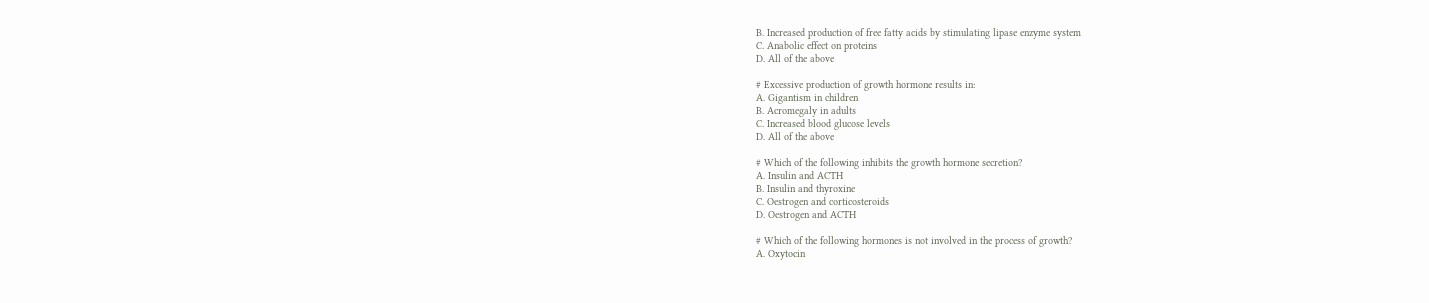B. Increased production of free fatty acids by stimulating lipase enzyme system
C. Anabolic effect on proteins
D. All of the above

# Excessive production of growth hormone results in:
A. Gigantism in children
B. Acromegaly in adults
C. Increased blood glucose levels
D. All of the above

# Which of the following inhibits the growth hormone secretion?
A. Insulin and ACTH
B. Insulin and thyroxine
C. Oestrogen and corticosteroids
D. Oestrogen and ACTH

# Which of the following hormones is not involved in the process of growth?
A. Oxytocin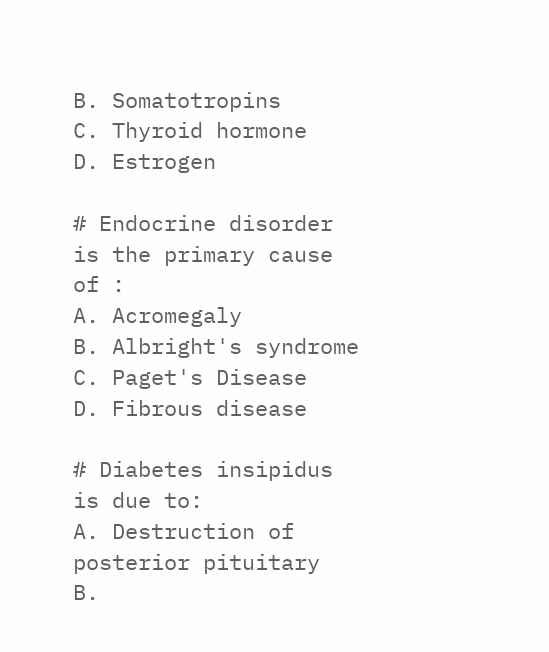B. Somatotropins
C. Thyroid hormone
D. Estrogen

# Endocrine disorder is the primary cause of :
A. Acromegaly
B. Albright's syndrome
C. Paget's Disease
D. Fibrous disease

# Diabetes insipidus is due to:
A. Destruction of posterior pituitary
B.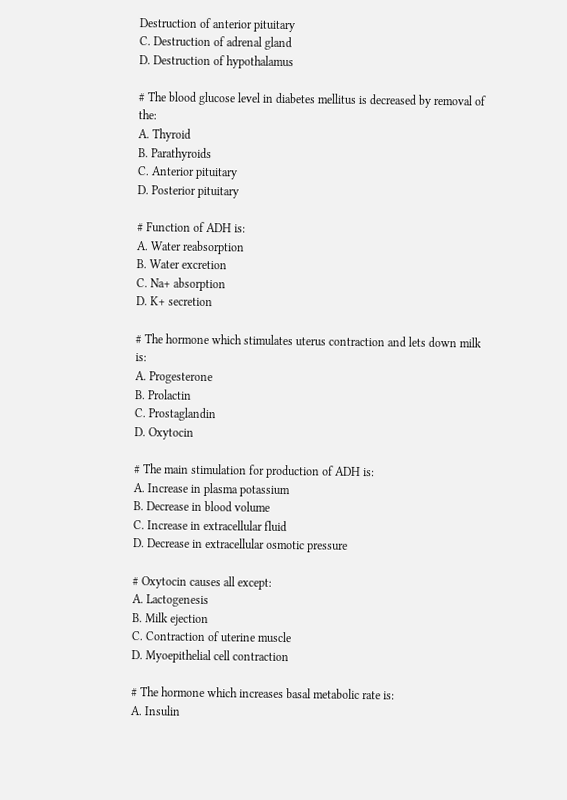Destruction of anterior pituitary
C. Destruction of adrenal gland
D. Destruction of hypothalamus

# The blood glucose level in diabetes mellitus is decreased by removal of the:
A. Thyroid
B. Parathyroids
C. Anterior pituitary
D. Posterior pituitary

# Function of ADH is:
A. Water reabsorption
B. Water excretion
C. Na+ absorption
D. K+ secretion

# The hormone which stimulates uterus contraction and lets down milk is:
A. Progesterone
B. Prolactin
C. Prostaglandin
D. Oxytocin

# The main stimulation for production of ADH is:
A. Increase in plasma potassium
B. Decrease in blood volume
C. Increase in extracellular fluid
D. Decrease in extracellular osmotic pressure

# Oxytocin causes all except:
A. Lactogenesis
B. Milk ejection
C. Contraction of uterine muscle
D. Myoepithelial cell contraction

# The hormone which increases basal metabolic rate is:
A. Insulin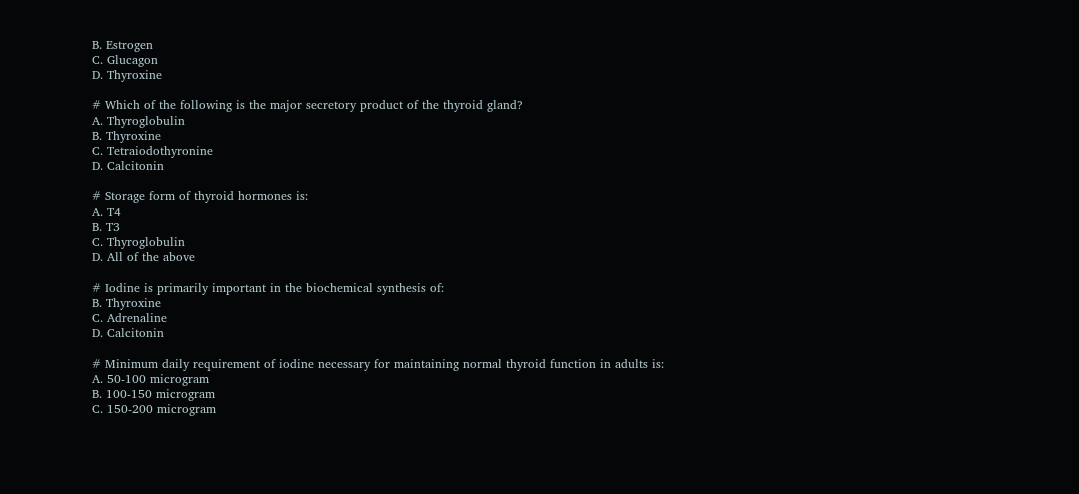B. Estrogen
C. Glucagon
D. Thyroxine

# Which of the following is the major secretory product of the thyroid gland?
A. Thyroglobulin
B. Thyroxine
C. Tetraiodothyronine
D. Calcitonin

# Storage form of thyroid hormones is:
A. T4
B. T3
C. Thyroglobulin
D. All of the above

# Iodine is primarily important in the biochemical synthesis of:
B. Thyroxine
C. Adrenaline
D. Calcitonin

# Minimum daily requirement of iodine necessary for maintaining normal thyroid function in adults is:
A. 50-100 microgram
B. 100-150 microgram
C. 150-200 microgram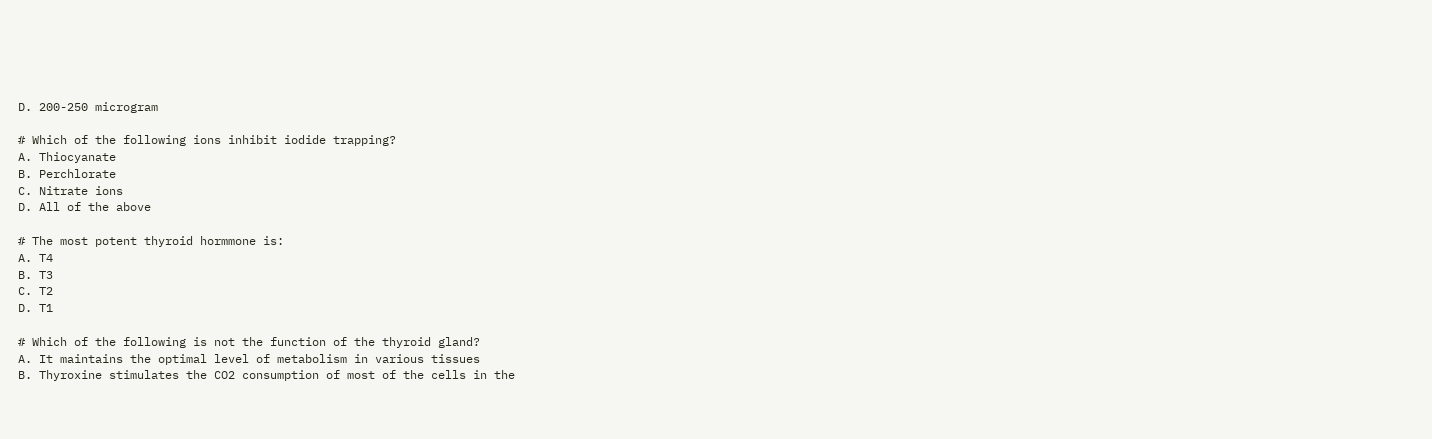D. 200-250 microgram

# Which of the following ions inhibit iodide trapping?
A. Thiocyanate
B. Perchlorate
C. Nitrate ions
D. All of the above

# The most potent thyroid hormmone is:
A. T4
B. T3
C. T2
D. T1

# Which of the following is not the function of the thyroid gland?
A. It maintains the optimal level of metabolism in various tissues
B. Thyroxine stimulates the CO2 consumption of most of the cells in the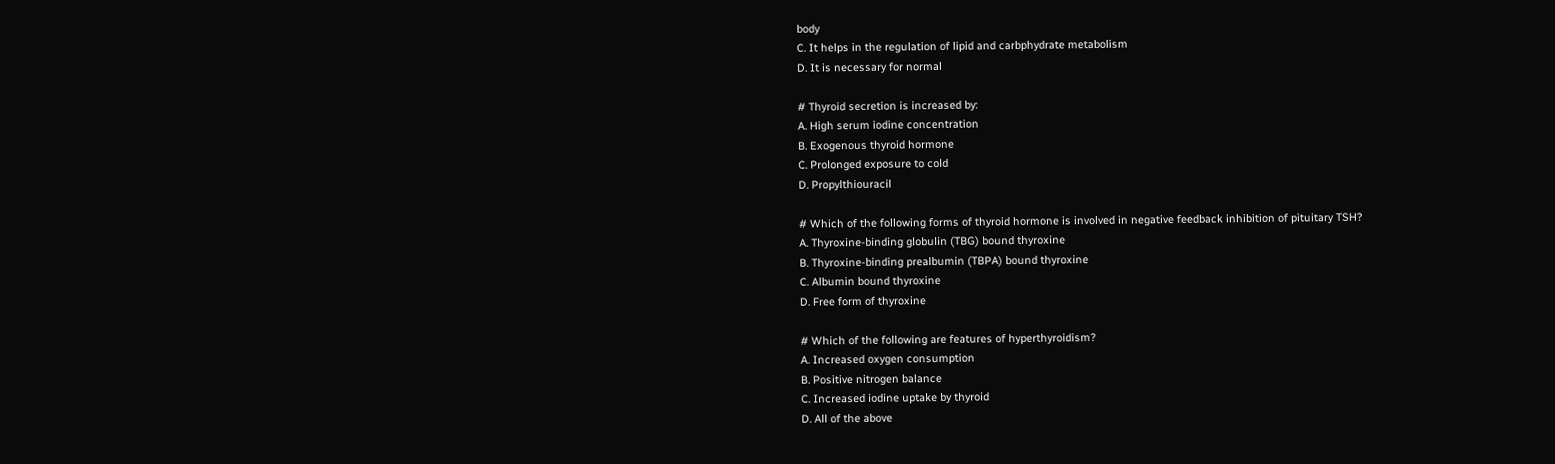body
C. It helps in the regulation of lipid and carbphydrate metabolism
D. It is necessary for normal

# Thyroid secretion is increased by:
A. High serum iodine concentration
B. Exogenous thyroid hormone
C. Prolonged exposure to cold
D. Propylthiouracil

# Which of the following forms of thyroid hormone is involved in negative feedback inhibition of pituitary TSH?
A. Thyroxine-binding globulin (TBG) bound thyroxine
B. Thyroxine-binding prealbumin (TBPA) bound thyroxine
C. Albumin bound thyroxine
D. Free form of thyroxine

# Which of the following are features of hyperthyroidism?
A. Increased oxygen consumption
B. Positive nitrogen balance
C. Increased iodine uptake by thyroid
D. All of the above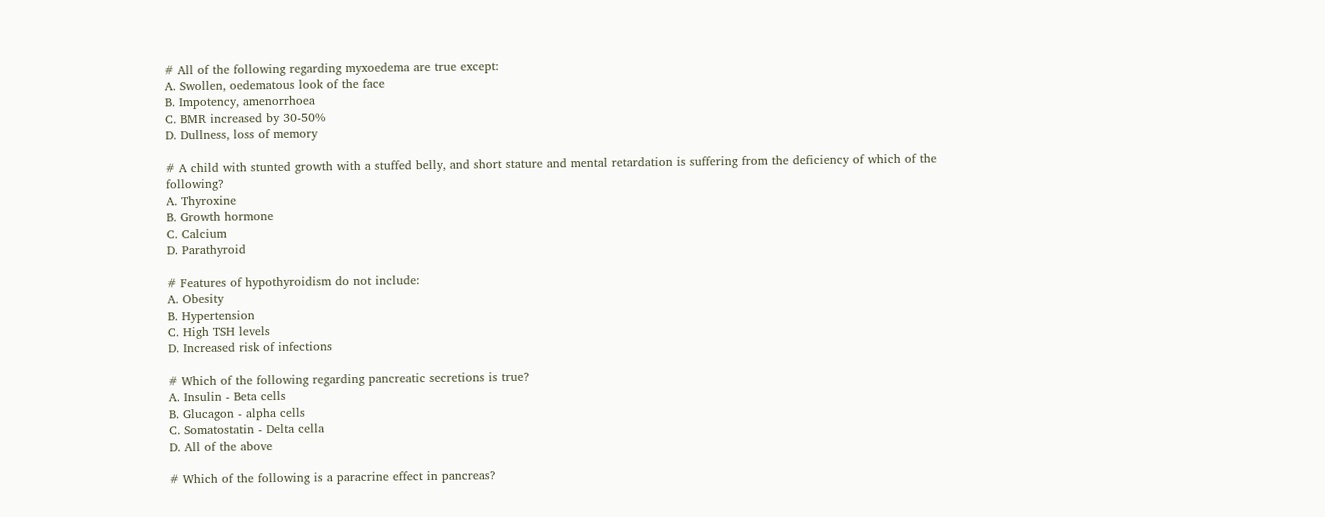# All of the following regarding myxoedema are true except:
A. Swollen, oedematous look of the face
B. Impotency, amenorrhoea
C. BMR increased by 30-50%
D. Dullness, loss of memory

# A child with stunted growth with a stuffed belly, and short stature and mental retardation is suffering from the deficiency of which of the following?
A. Thyroxine
B. Growth hormone
C. Calcium
D. Parathyroid

# Features of hypothyroidism do not include:
A. Obesity
B. Hypertension
C. High TSH levels
D. Increased risk of infections

# Which of the following regarding pancreatic secretions is true?
A. Insulin - Beta cells
B. Glucagon - alpha cells
C. Somatostatin - Delta cella
D. All of the above

# Which of the following is a paracrine effect in pancreas?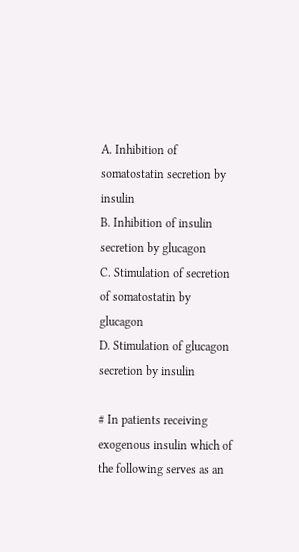A. Inhibition of somatostatin secretion by insulin
B. Inhibition of insulin secretion by glucagon
C. Stimulation of secretion of somatostatin by glucagon
D. Stimulation of glucagon secretion by insulin

# In patients receiving exogenous insulin which of the following serves as an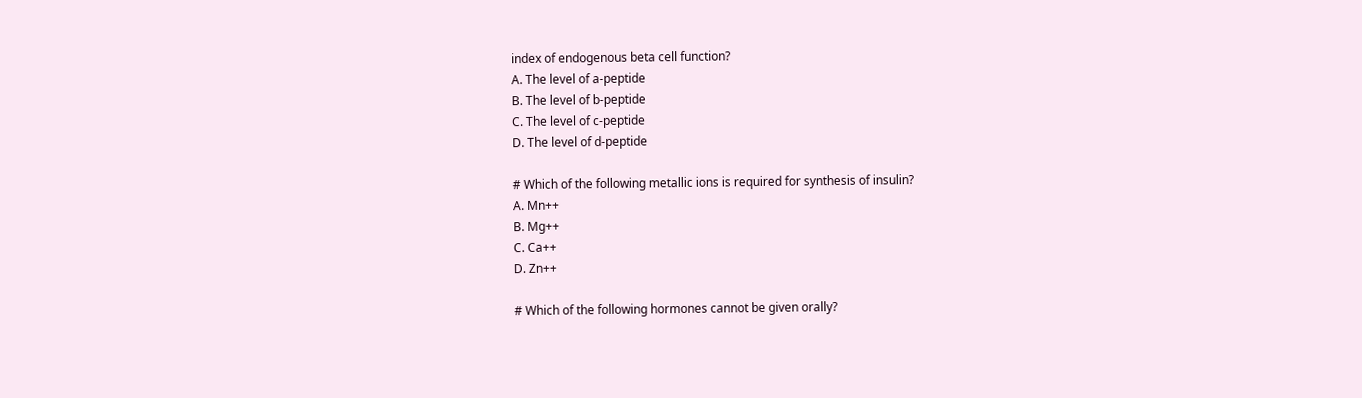index of endogenous beta cell function?
A. The level of a-peptide
B. The level of b-peptide
C. The level of c-peptide
D. The level of d-peptide

# Which of the following metallic ions is required for synthesis of insulin?
A. Mn++
B. Mg++
C. Ca++
D. Zn++

# Which of the following hormones cannot be given orally?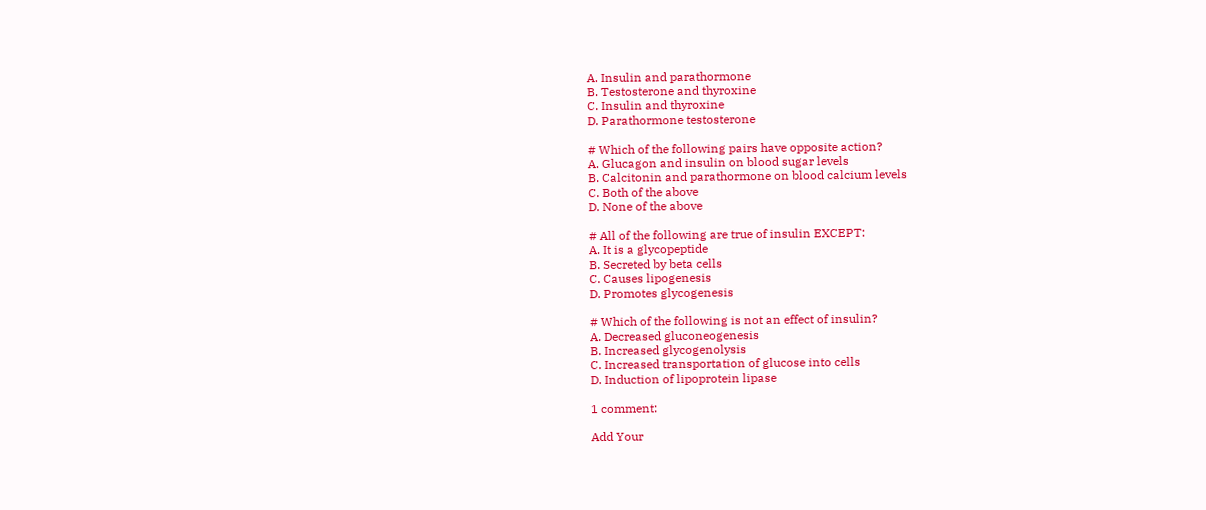A. Insulin and parathormone
B. Testosterone and thyroxine
C. Insulin and thyroxine
D. Parathormone testosterone

# Which of the following pairs have opposite action?
A. Glucagon and insulin on blood sugar levels
B. Calcitonin and parathormone on blood calcium levels
C. Both of the above
D. None of the above

# All of the following are true of insulin EXCEPT:
A. It is a glycopeptide
B. Secreted by beta cells
C. Causes lipogenesis
D. Promotes glycogenesis

# Which of the following is not an effect of insulin?
A. Decreased gluconeogenesis
B. Increased glycogenolysis
C. Increased transportation of glucose into cells
D. Induction of lipoprotein lipase

1 comment:

Add Your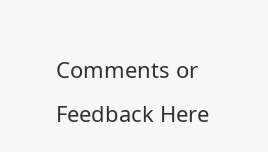Comments or Feedback Here